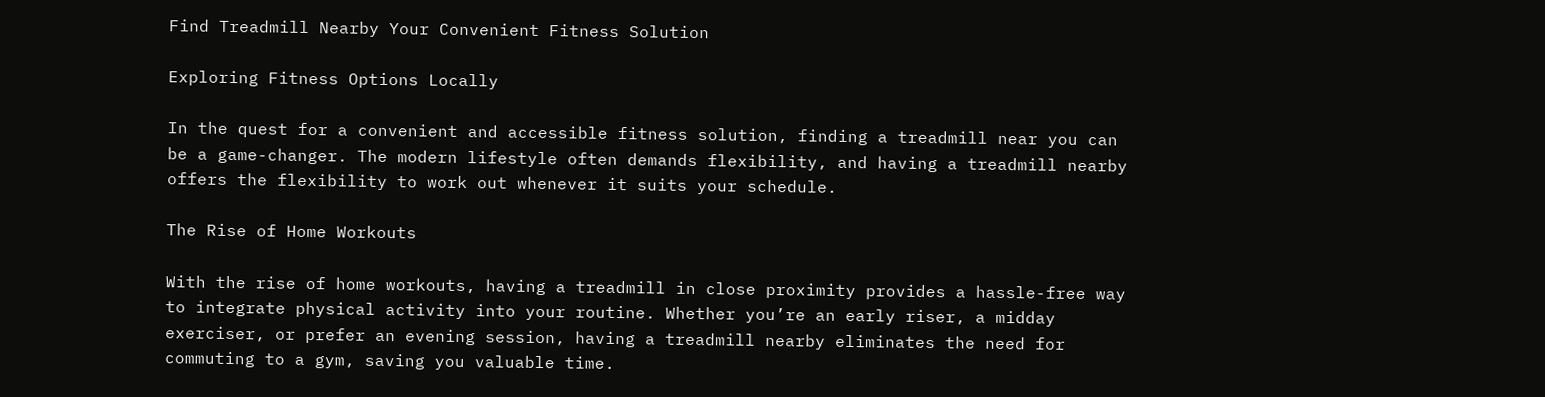Find Treadmill Nearby Your Convenient Fitness Solution

Exploring Fitness Options Locally

In the quest for a convenient and accessible fitness solution, finding a treadmill near you can be a game-changer. The modern lifestyle often demands flexibility, and having a treadmill nearby offers the flexibility to work out whenever it suits your schedule.

The Rise of Home Workouts

With the rise of home workouts, having a treadmill in close proximity provides a hassle-free way to integrate physical activity into your routine. Whether you’re an early riser, a midday exerciser, or prefer an evening session, having a treadmill nearby eliminates the need for commuting to a gym, saving you valuable time.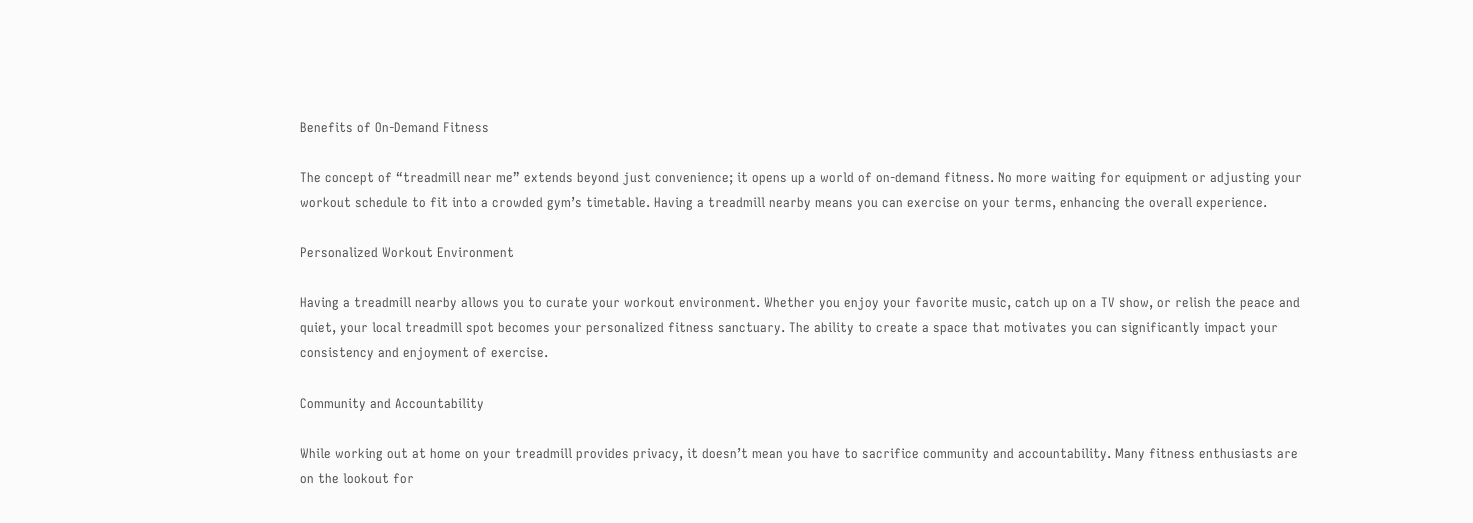Benefits of On-Demand Fitness

The concept of “treadmill near me” extends beyond just convenience; it opens up a world of on-demand fitness. No more waiting for equipment or adjusting your workout schedule to fit into a crowded gym’s timetable. Having a treadmill nearby means you can exercise on your terms, enhancing the overall experience.

Personalized Workout Environment

Having a treadmill nearby allows you to curate your workout environment. Whether you enjoy your favorite music, catch up on a TV show, or relish the peace and quiet, your local treadmill spot becomes your personalized fitness sanctuary. The ability to create a space that motivates you can significantly impact your consistency and enjoyment of exercise.

Community and Accountability

While working out at home on your treadmill provides privacy, it doesn’t mean you have to sacrifice community and accountability. Many fitness enthusiasts are on the lookout for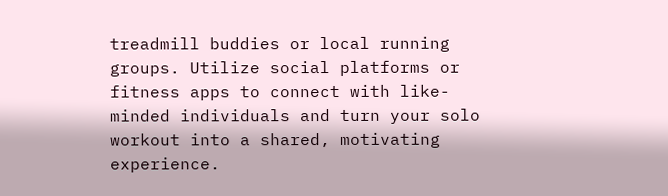treadmill buddies or local running groups. Utilize social platforms or fitness apps to connect with like-minded individuals and turn your solo workout into a shared, motivating experience.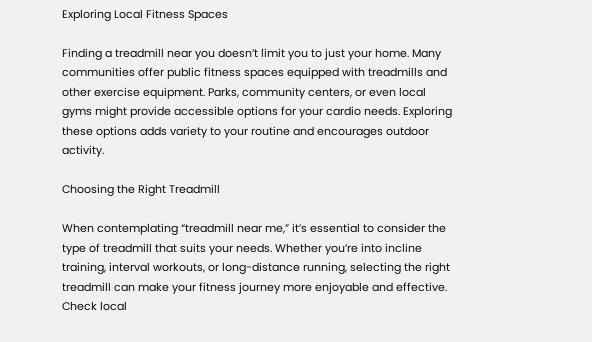Exploring Local Fitness Spaces

Finding a treadmill near you doesn’t limit you to just your home. Many communities offer public fitness spaces equipped with treadmills and other exercise equipment. Parks, community centers, or even local gyms might provide accessible options for your cardio needs. Exploring these options adds variety to your routine and encourages outdoor activity.

Choosing the Right Treadmill

When contemplating “treadmill near me,” it’s essential to consider the type of treadmill that suits your needs. Whether you’re into incline training, interval workouts, or long-distance running, selecting the right treadmill can make your fitness journey more enjoyable and effective. Check local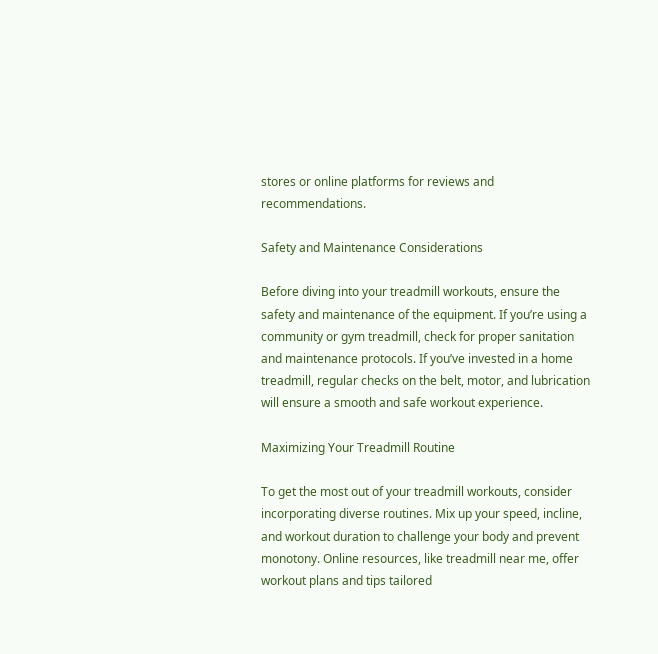stores or online platforms for reviews and recommendations.

Safety and Maintenance Considerations

Before diving into your treadmill workouts, ensure the safety and maintenance of the equipment. If you’re using a community or gym treadmill, check for proper sanitation and maintenance protocols. If you’ve invested in a home treadmill, regular checks on the belt, motor, and lubrication will ensure a smooth and safe workout experience.

Maximizing Your Treadmill Routine

To get the most out of your treadmill workouts, consider incorporating diverse routines. Mix up your speed, incline, and workout duration to challenge your body and prevent monotony. Online resources, like treadmill near me, offer workout plans and tips tailored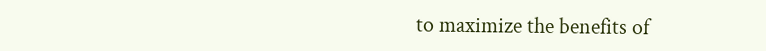to maximize the benefits of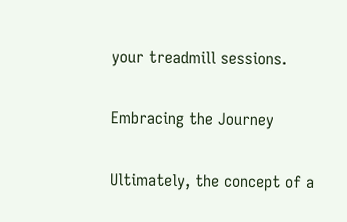your treadmill sessions.

Embracing the Journey

Ultimately, the concept of a